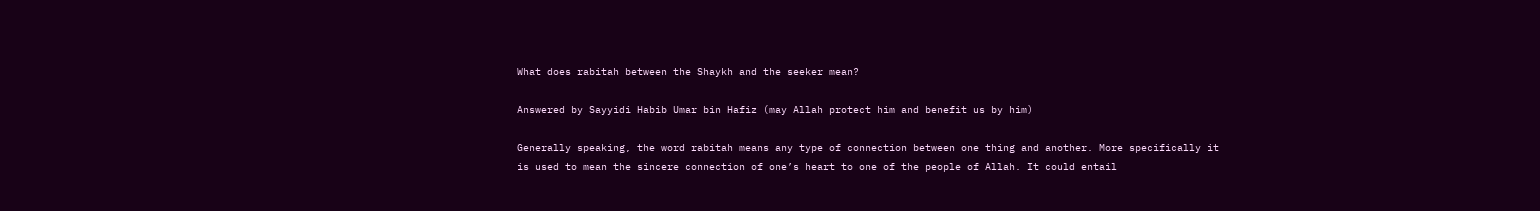What does rabitah between the Shaykh and the seeker mean?

Answered by Sayyidi Habib Umar bin Hafiz (may Allah protect him and benefit us by him)

Generally speaking, the word rabitah means any type of connection between one thing and another. More specifically it is used to mean the sincere connection of one’s heart to one of the people of Allah. It could entail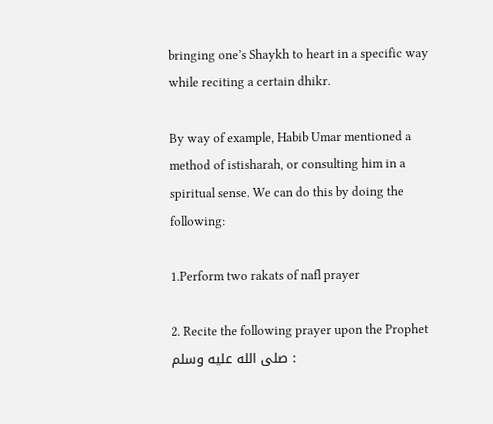bringing one’s Shaykh to heart in a specific way while reciting a certain dhikr.

By way of example, Habib Umar mentioned a method of istisharah, or consulting him in a spiritual sense. We can do this by doing the following:

1.Perform two rakats of nafl prayer

2. Recite the following prayer upon the Prophet صلى الله عليه وسلم :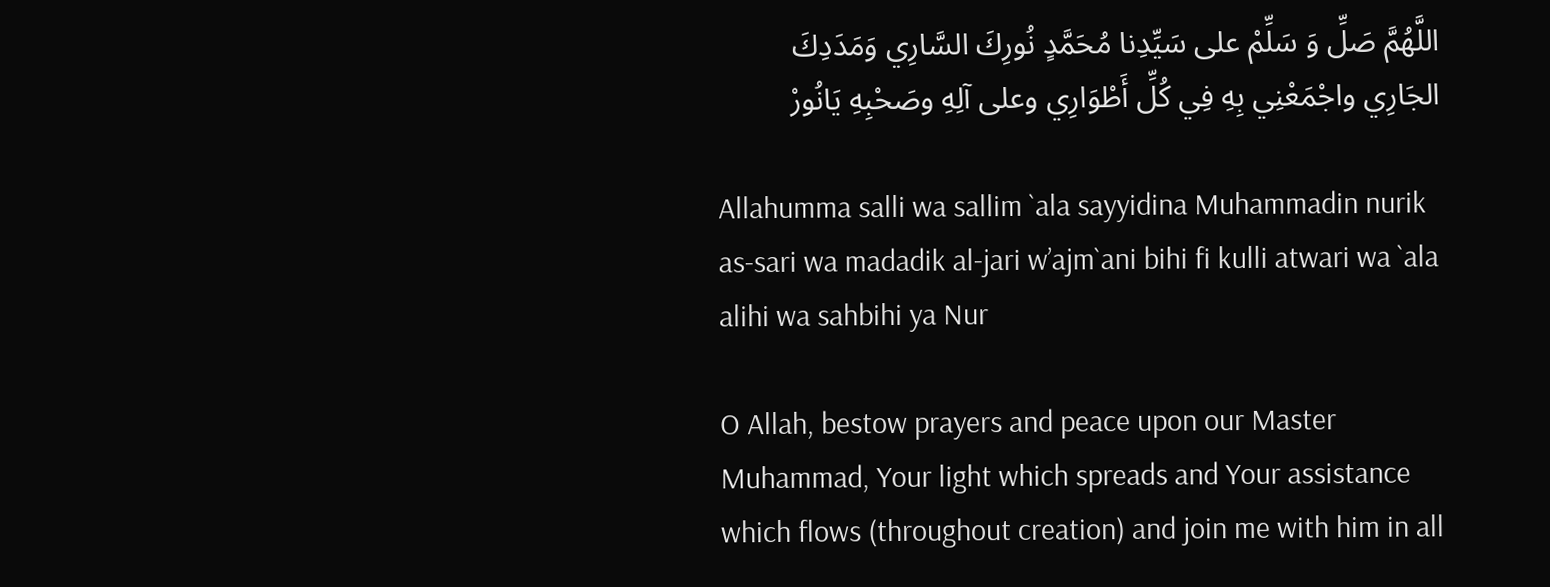اللَّهُمَّ صَلِّ وَ سَلِّمْ على سَيِّدِنا مُحَمَّدٍ نُورِكَ السَّارِي وَمَدَدِكَ الجَارِي واجْمَعْنِي بِهِ فِي كُلِّ أَطْوَارِي وعلى آلِهِ وصَحْبِهِ يَانُورْ

Allahumma salli wa sallim `ala sayyidina Muhammadin nurik as-sari wa madadik al-jari w’ajm`ani bihi fi kulli atwari wa `ala alihi wa sahbihi ya Nur

O Allah, bestow prayers and peace upon our Master Muhammad, Your light which spreads and Your assistance which flows (throughout creation) and join me with him in all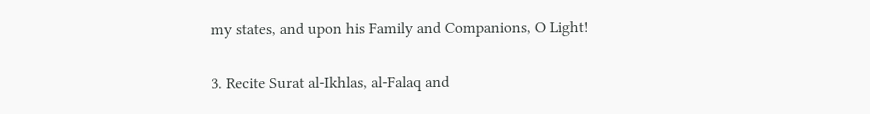my states, and upon his Family and Companions, O Light!

3. Recite Surat al-Ikhlas, al-Falaq and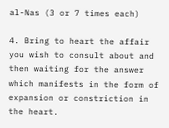al-Nas (3 or 7 times each)

4. Bring to heart the affair you wish to consult about and then waiting for the answer which manifests in the form of expansion or constriction in the heart.